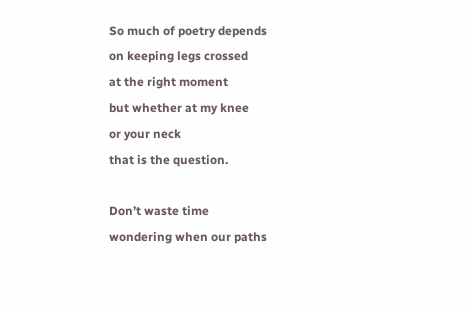So much of poetry depends
on keeping legs crossed
at the right moment
but whether at my knee
or your neck
that is the question.

Don’t waste time
wondering when our paths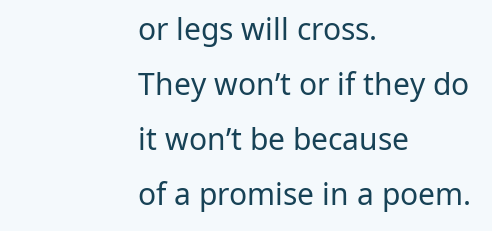or legs will cross.
They won’t or if they do
it won’t be because
of a promise in a poem.